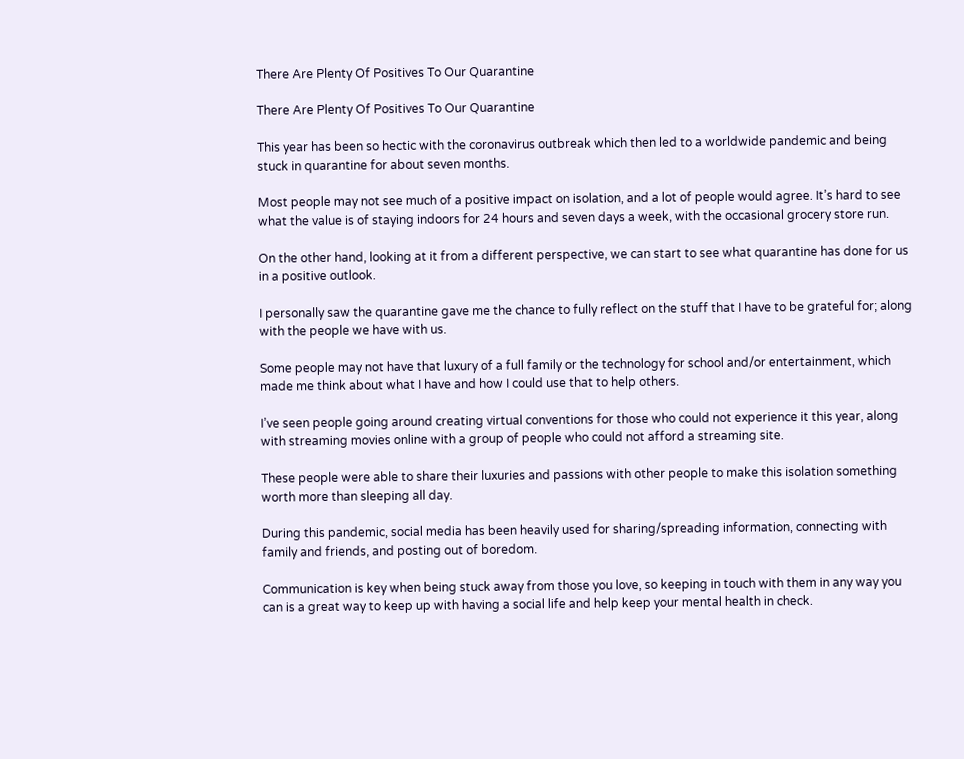There Are Plenty Of Positives To Our Quarantine

There Are Plenty Of Positives To Our Quarantine

This year has been so hectic with the coronavirus outbreak which then led to a worldwide pandemic and being stuck in quarantine for about seven months.

Most people may not see much of a positive impact on isolation, and a lot of people would agree. It’s hard to see what the value is of staying indoors for 24 hours and seven days a week, with the occasional grocery store run.

On the other hand, looking at it from a different perspective, we can start to see what quarantine has done for us in a positive outlook.

I personally saw the quarantine gave me the chance to fully reflect on the stuff that I have to be grateful for; along with the people we have with us.

Some people may not have that luxury of a full family or the technology for school and/or entertainment, which made me think about what I have and how I could use that to help others.

I’ve seen people going around creating virtual conventions for those who could not experience it this year, along with streaming movies online with a group of people who could not afford a streaming site.

These people were able to share their luxuries and passions with other people to make this isolation something worth more than sleeping all day.

During this pandemic, social media has been heavily used for sharing/spreading information, connecting with family and friends, and posting out of boredom.

Communication is key when being stuck away from those you love, so keeping in touch with them in any way you can is a great way to keep up with having a social life and help keep your mental health in check.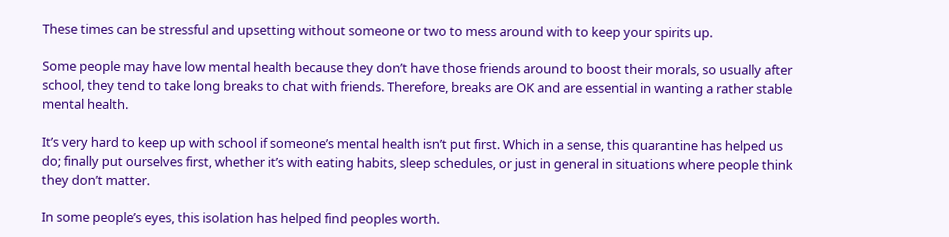These times can be stressful and upsetting without someone or two to mess around with to keep your spirits up.

Some people may have low mental health because they don’t have those friends around to boost their morals, so usually after school, they tend to take long breaks to chat with friends. Therefore, breaks are OK and are essential in wanting a rather stable mental health.

It’s very hard to keep up with school if someone’s mental health isn’t put first. Which in a sense, this quarantine has helped us do; finally put ourselves first, whether it’s with eating habits, sleep schedules, or just in general in situations where people think they don’t matter.

In some people’s eyes, this isolation has helped find peoples worth.